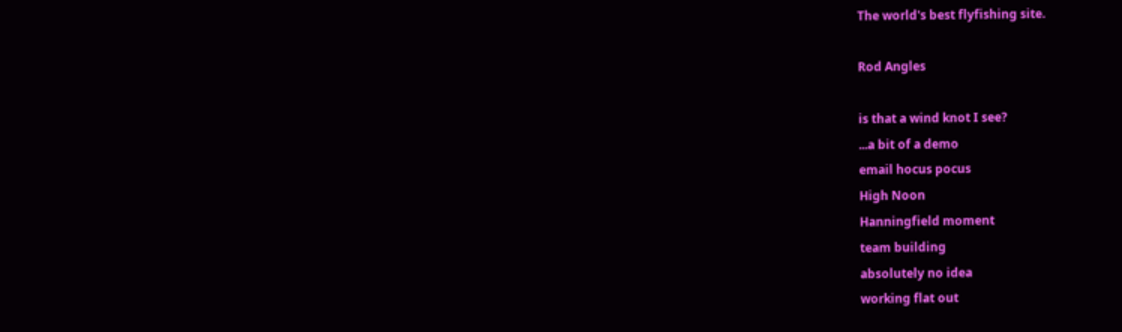The world's best flyfishing site.

Rod Angles

is that a wind knot I see?
...a bit of a demo
email hocus pocus
High Noon
Hanningfield moment
team building
absolutely no idea
working flat out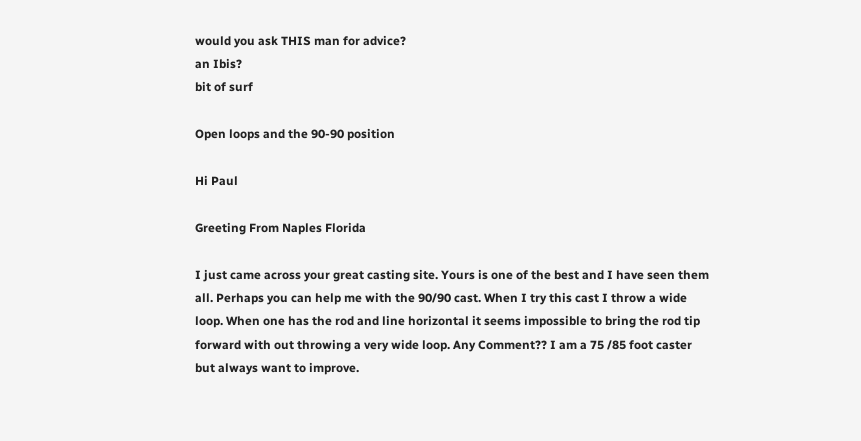would you ask THIS man for advice?
an Ibis?
bit of surf

Open loops and the 90-90 position

Hi Paul

Greeting From Naples Florida

I just came across your great casting site. Yours is one of the best and I have seen them all. Perhaps you can help me with the 90/90 cast. When I try this cast I throw a wide loop. When one has the rod and line horizontal it seems impossible to bring the rod tip forward with out throwing a very wide loop. Any Comment?? I am a 75 /85 foot caster but always want to improve.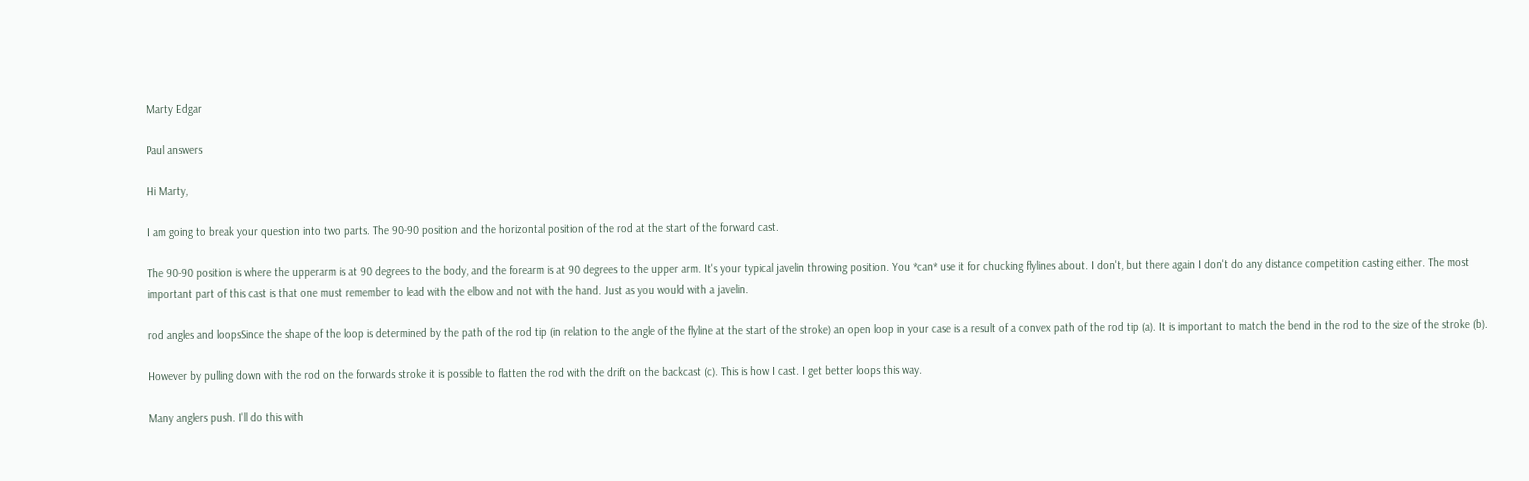Marty Edgar

Paul answers

Hi Marty,

I am going to break your question into two parts. The 90-90 position and the horizontal position of the rod at the start of the forward cast.

The 90-90 position is where the upperarm is at 90 degrees to the body, and the forearm is at 90 degrees to the upper arm. It's your typical javelin throwing position. You *can* use it for chucking flylines about. I don't, but there again I don't do any distance competition casting either. The most important part of this cast is that one must remember to lead with the elbow and not with the hand. Just as you would with a javelin.

rod angles and loopsSince the shape of the loop is determined by the path of the rod tip (in relation to the angle of the flyline at the start of the stroke) an open loop in your case is a result of a convex path of the rod tip (a). It is important to match the bend in the rod to the size of the stroke (b).

However by pulling down with the rod on the forwards stroke it is possible to flatten the rod with the drift on the backcast (c). This is how I cast. I get better loops this way.

Many anglers push. I'll do this with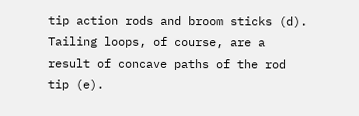tip action rods and broom sticks (d). Tailing loops, of course, are a result of concave paths of the rod tip (e).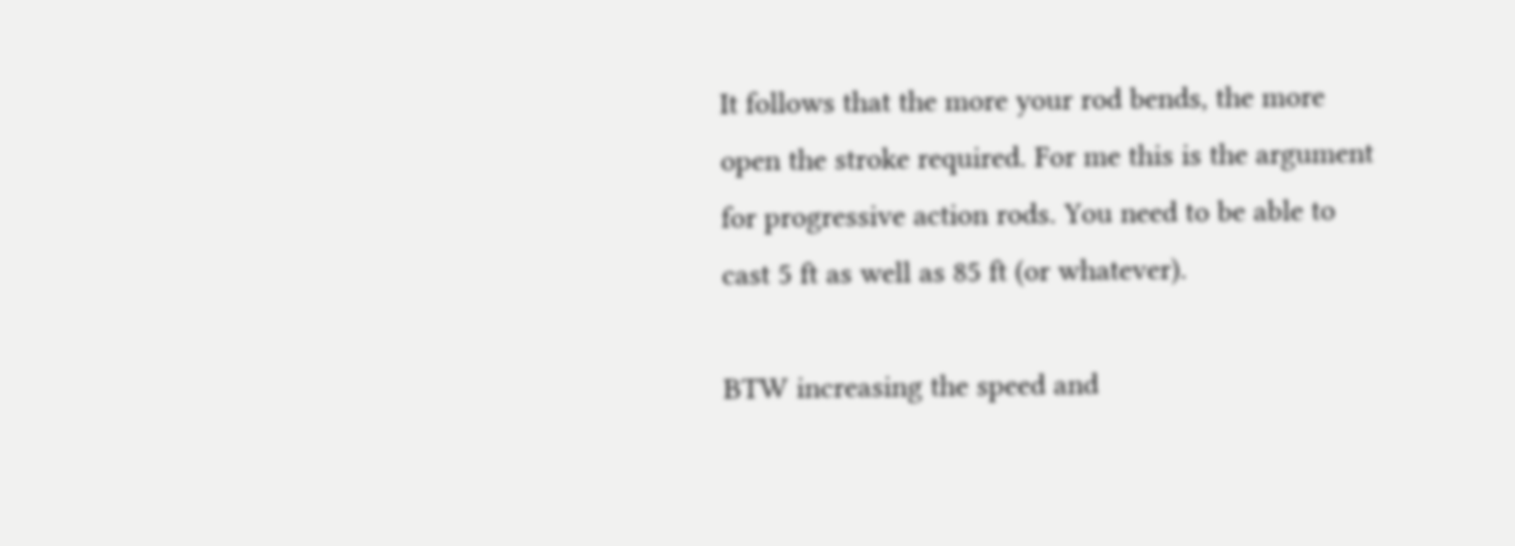It follows that the more your rod bends, the more open the stroke required. For me this is the argument for progressive action rods. You need to be able to cast 5 ft as well as 85 ft (or whatever).

BTW increasing the speed and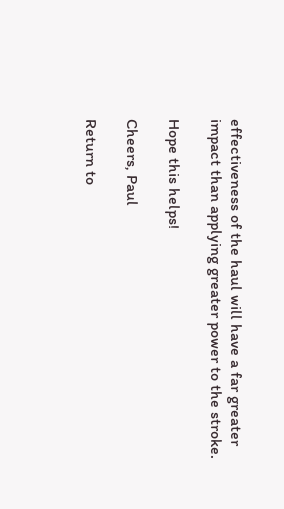effectiveness of the haul will have a far greater impact than applying greater power to the stroke.

Hope this helps!

Cheers, Paul

Return to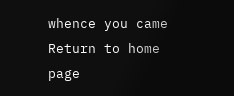whence you came
Return to home page